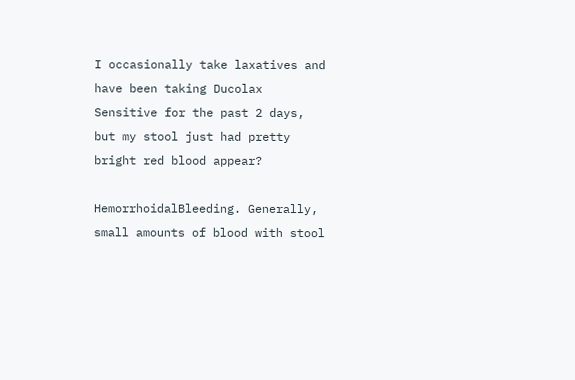I occasionally take laxatives and have been taking Ducolax Sensitive for the past 2 days, but my stool just had pretty bright red blood appear?

HemorrhoidalBleeding. Generally, small amounts of blood with stool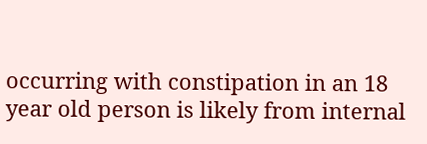occurring with constipation in an 18 year old person is likely from internal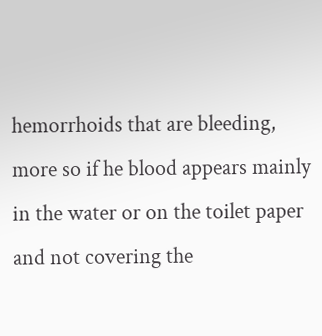hemorrhoids that are bleeding, more so if he blood appears mainly in the water or on the toilet paper and not covering the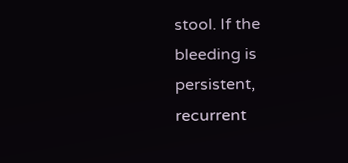stool. If the bleeding is persistent, recurrent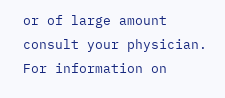or of large amount consult your physician. For information on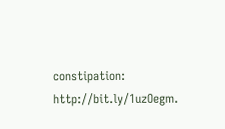constipation: http://bit.ly/1uzOegm.